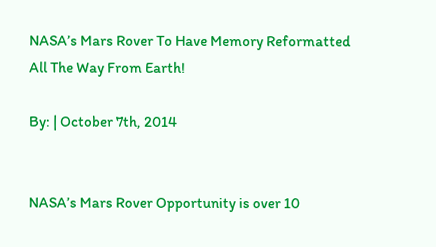NASA’s Mars Rover To Have Memory Reformatted All The Way From Earth!

By: | October 7th, 2014


NASA’s Mars Rover Opportunity is over 10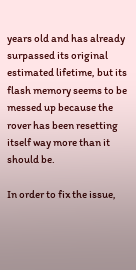years old and has already surpassed its original estimated lifetime, but its flash memory seems to be messed up because the rover has been resetting itself way more than it should be.

In order to fix the issue,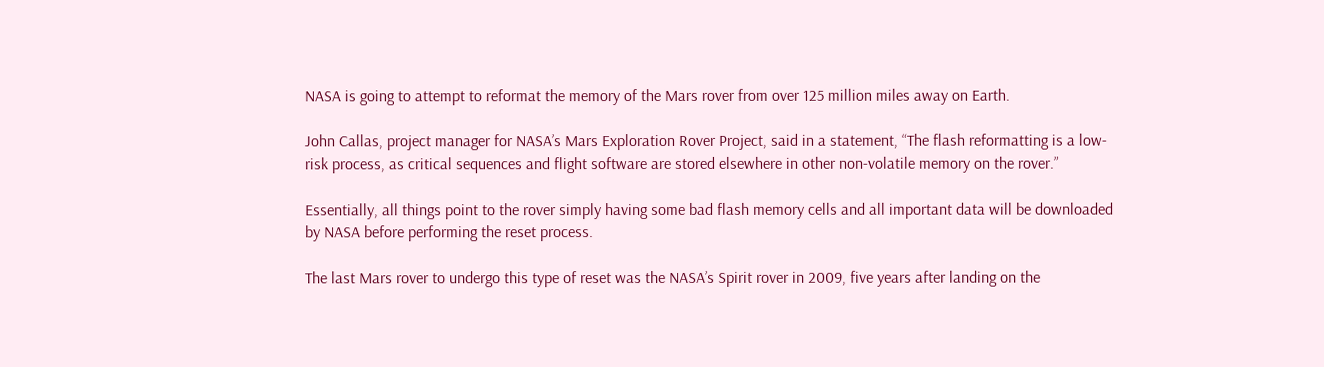NASA is going to attempt to reformat the memory of the Mars rover from over 125 million miles away on Earth.

John Callas, project manager for NASA’s Mars Exploration Rover Project, said in a statement, “The flash reformatting is a low-risk process, as critical sequences and flight software are stored elsewhere in other non-volatile memory on the rover.”

Essentially, all things point to the rover simply having some bad flash memory cells and all important data will be downloaded by NASA before performing the reset process.

The last Mars rover to undergo this type of reset was the NASA’s Spirit rover in 2009, five years after landing on the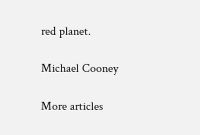red planet.

Michael Cooney

More articles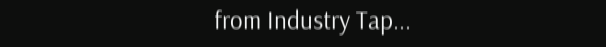from Industry Tap...